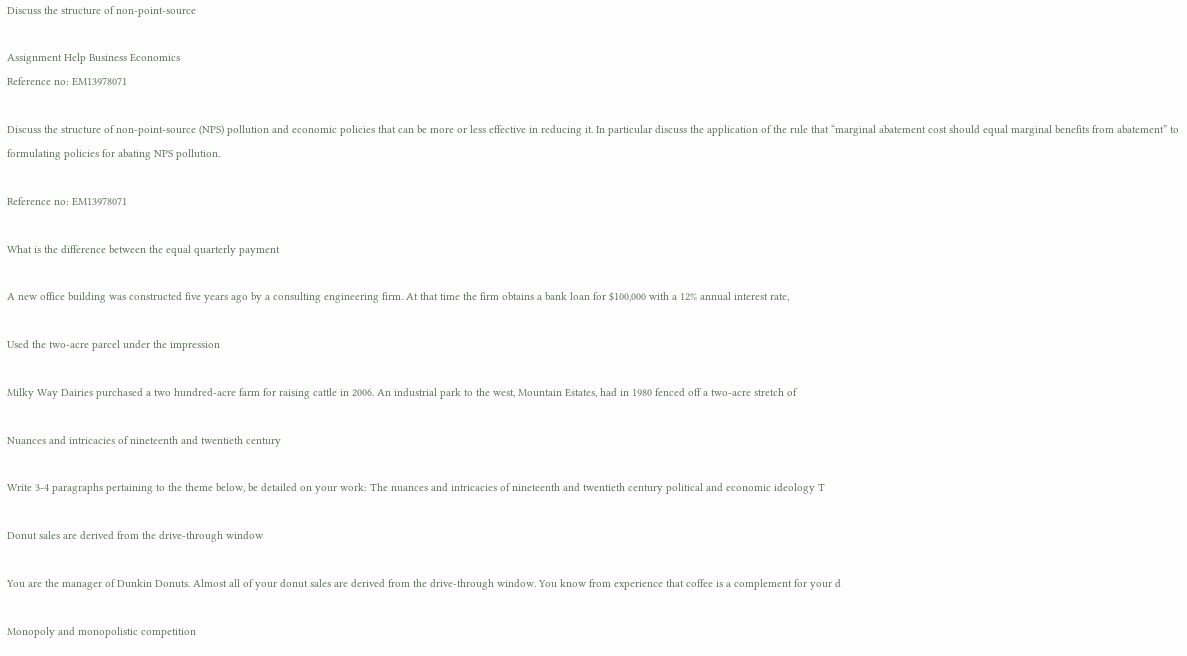Discuss the structure of non-point-source

Assignment Help Business Economics
Reference no: EM13978071

Discuss the structure of non-point-source (NPS) pollution and economic policies that can be more or less effective in reducing it. In particular discuss the application of the rule that “marginal abatement cost should equal marginal benefits from abatement” to formulating policies for abating NPS pollution.

Reference no: EM13978071

What is the difference between the equal quarterly payment

A new office building was constructed five years ago by a consulting engineering firm. At that time the firm obtains a bank loan for $100,000 with a 12% annual interest rate,

Used the two-acre parcel under the impression

Milky Way Dairies purchased a two hundred-acre farm for raising cattle in 2006. An industrial park to the west, Mountain Estates, had in 1980 fenced off a two-acre stretch of

Nuances and intricacies of nineteenth and twentieth century

Write 3-4 paragraphs pertaining to the theme below, be detailed on your work: The nuances and intricacies of nineteenth and twentieth century political and economic ideology T

Donut sales are derived from the drive-through window

You are the manager of Dunkin Donuts. Almost all of your donut sales are derived from the drive-through window. You know from experience that coffee is a complement for your d

Monopoly and monopolistic competition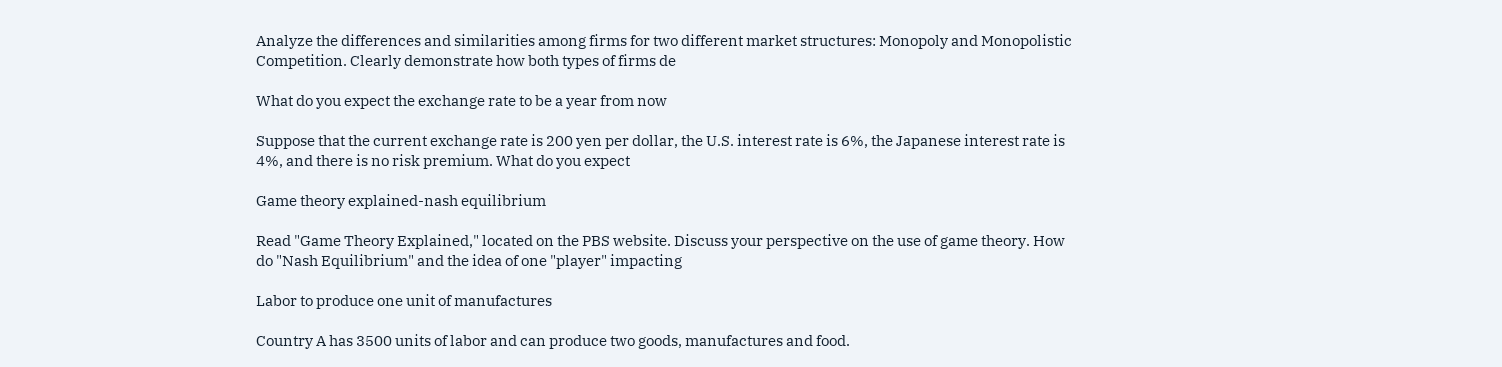Analyze the differences and similarities among firms for two different market structures: Monopoly and Monopolistic Competition. Clearly demonstrate how both types of firms de

What do you expect the exchange rate to be a year from now

Suppose that the current exchange rate is 200 yen per dollar, the U.S. interest rate is 6%, the Japanese interest rate is 4%, and there is no risk premium. What do you expect

Game theory explained-nash equilibrium

Read "Game Theory Explained," located on the PBS website. Discuss your perspective on the use of game theory. How do "Nash Equilibrium" and the idea of one "player" impacting

Labor to produce one unit of manufactures

Country A has 3500 units of labor and can produce two goods, manufactures and food.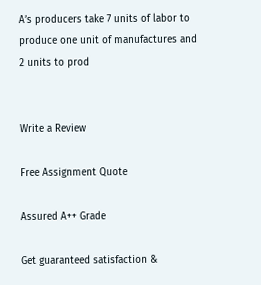A’s producers take 7 units of labor to produce one unit of manufactures and 2 units to prod


Write a Review

Free Assignment Quote

Assured A++ Grade

Get guaranteed satisfaction &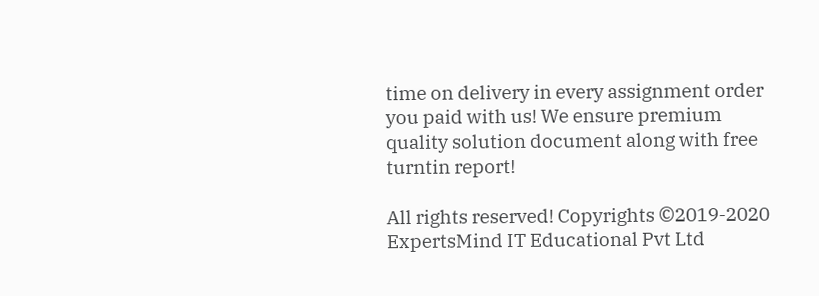time on delivery in every assignment order you paid with us! We ensure premium quality solution document along with free turntin report!

All rights reserved! Copyrights ©2019-2020 ExpertsMind IT Educational Pvt Ltd